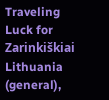Traveling Luck for Zarinkiškiai Lithuania (general),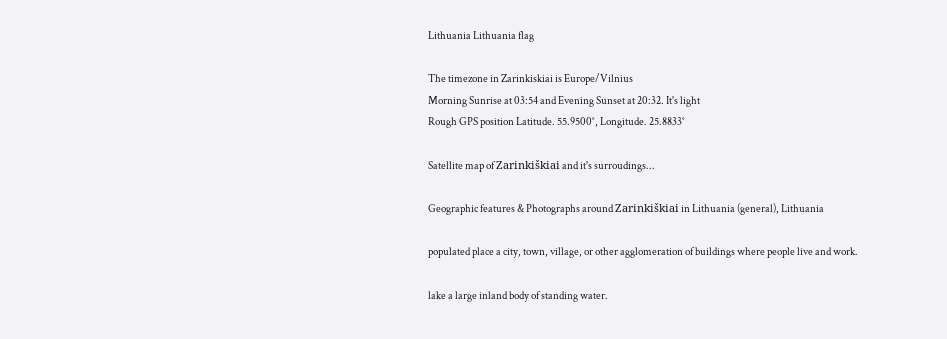Lithuania Lithuania flag

The timezone in Zarinkiskiai is Europe/Vilnius
Morning Sunrise at 03:54 and Evening Sunset at 20:32. It's light
Rough GPS position Latitude. 55.9500°, Longitude. 25.8833°

Satellite map of Zarinkiškiai and it's surroudings...

Geographic features & Photographs around Zarinkiškiai in Lithuania (general), Lithuania

populated place a city, town, village, or other agglomeration of buildings where people live and work.

lake a large inland body of standing water.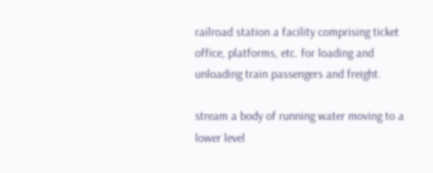railroad station a facility comprising ticket office, platforms, etc. for loading and unloading train passengers and freight.

stream a body of running water moving to a lower level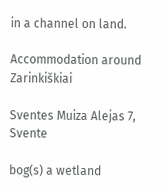in a channel on land.

Accommodation around Zarinkiškiai

Sventes Muiza Alejas 7, Svente

bog(s) a wetland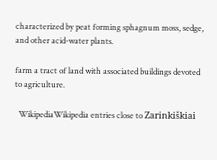characterized by peat forming sphagnum moss, sedge, and other acid-water plants.

farm a tract of land with associated buildings devoted to agriculture.

  WikipediaWikipedia entries close to Zarinkiškiai